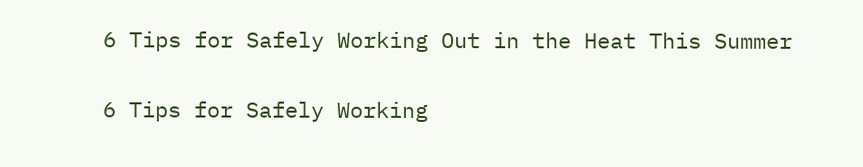6 Tips for Safely Working Out in the Heat This Summer

6 Tips for Safely Working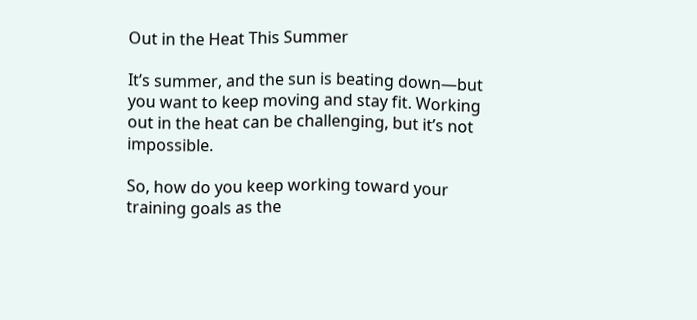Out in the Heat This Summer

It’s summer, and the sun is beating down—but you want to keep moving and stay fit. Working out in the heat can be challenging, but it’s not impossible.

So, how do you keep working toward your training goals as the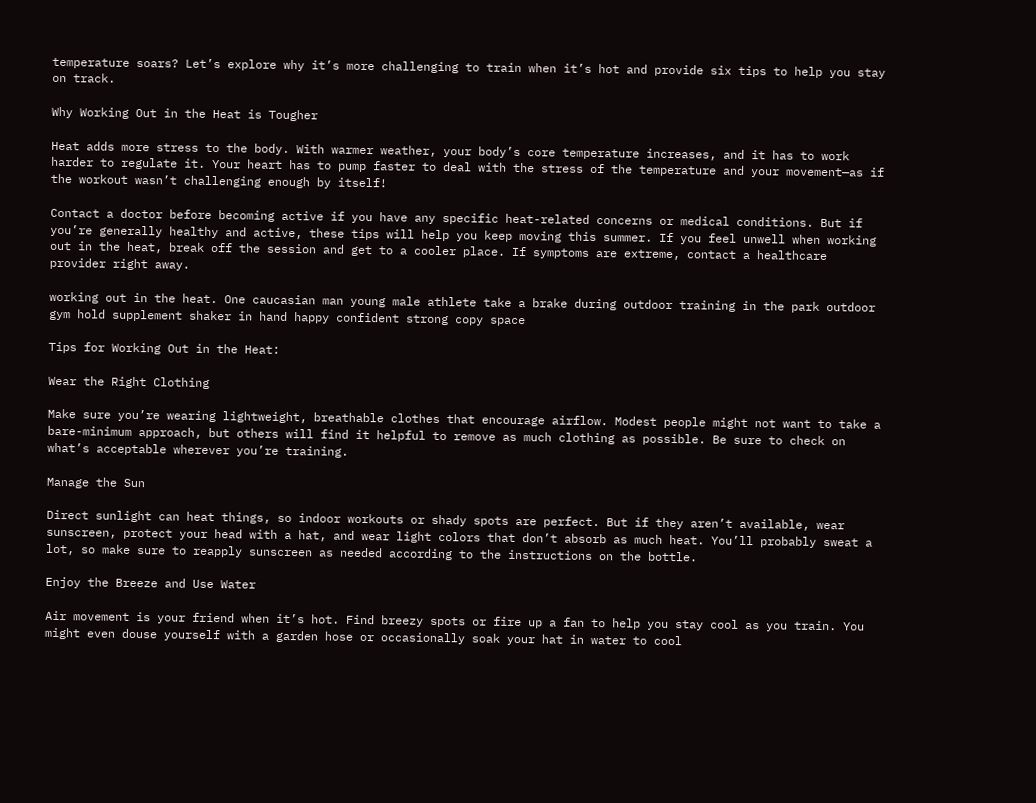temperature soars? Let’s explore why it’s more challenging to train when it’s hot and provide six tips to help you stay on track.

Why Working Out in the Heat is Tougher

Heat adds more stress to the body. With warmer weather, your body’s core temperature increases, and it has to work harder to regulate it. Your heart has to pump faster to deal with the stress of the temperature and your movement—as if the workout wasn’t challenging enough by itself!

Contact a doctor before becoming active if you have any specific heat-related concerns or medical conditions. But if you’re generally healthy and active, these tips will help you keep moving this summer. If you feel unwell when working out in the heat, break off the session and get to a cooler place. If symptoms are extreme, contact a healthcare provider right away.

working out in the heat. One caucasian man young male athlete take a brake during outdoor training in the park outdoor gym hold supplement shaker in hand happy confident strong copy space

Tips for Working Out in the Heat:

Wear the Right Clothing

Make sure you’re wearing lightweight, breathable clothes that encourage airflow. Modest people might not want to take a bare-minimum approach, but others will find it helpful to remove as much clothing as possible. Be sure to check on what’s acceptable wherever you’re training.

Manage the Sun

Direct sunlight can heat things, so indoor workouts or shady spots are perfect. But if they aren’t available, wear sunscreen, protect your head with a hat, and wear light colors that don’t absorb as much heat. You’ll probably sweat a lot, so make sure to reapply sunscreen as needed according to the instructions on the bottle.

Enjoy the Breeze and Use Water

Air movement is your friend when it’s hot. Find breezy spots or fire up a fan to help you stay cool as you train. You might even douse yourself with a garden hose or occasionally soak your hat in water to cool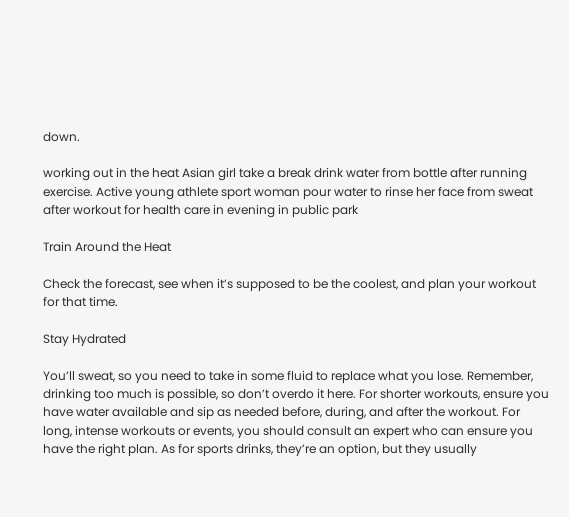down.

working out in the heat Asian girl take a break drink water from bottle after running exercise. Active young athlete sport woman pour water to rinse her face from sweat after workout for health care in evening in public park

Train Around the Heat

Check the forecast, see when it’s supposed to be the coolest, and plan your workout for that time.

Stay Hydrated

You’ll sweat, so you need to take in some fluid to replace what you lose. Remember, drinking too much is possible, so don’t overdo it here. For shorter workouts, ensure you have water available and sip as needed before, during, and after the workout. For long, intense workouts or events, you should consult an expert who can ensure you have the right plan. As for sports drinks, they’re an option, but they usually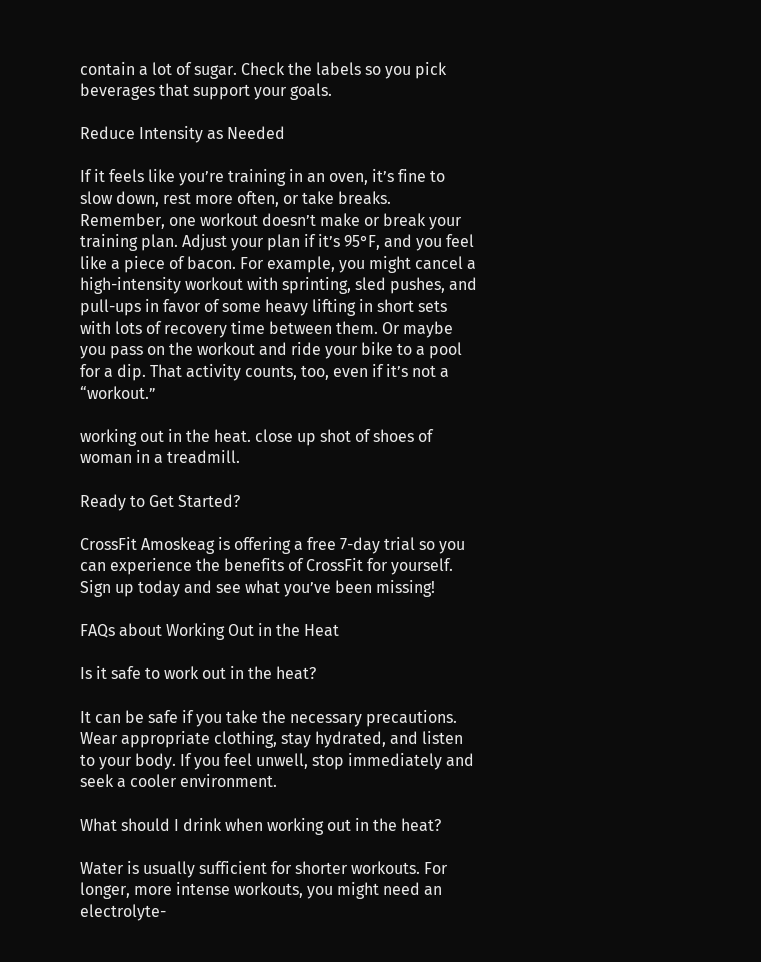contain a lot of sugar. Check the labels so you pick beverages that support your goals.

Reduce Intensity as Needed

If it feels like you’re training in an oven, it’s fine to slow down, rest more often, or take breaks. Remember, one workout doesn’t make or break your training plan. Adjust your plan if it’s 95°F, and you feel like a piece of bacon. For example, you might cancel a high-intensity workout with sprinting, sled pushes, and pull-ups in favor of some heavy lifting in short sets with lots of recovery time between them. Or maybe you pass on the workout and ride your bike to a pool for a dip. That activity counts, too, even if it’s not a “workout.”

working out in the heat. close up shot of shoes of woman in a treadmill.

Ready to Get Started?

CrossFit Amoskeag is offering a free 7-day trial so you can experience the benefits of CrossFit for yourself. Sign up today and see what you’ve been missing!

FAQs about Working Out in the Heat

Is it safe to work out in the heat?

It can be safe if you take the necessary precautions. Wear appropriate clothing, stay hydrated, and listen to your body. If you feel unwell, stop immediately and seek a cooler environment.

What should I drink when working out in the heat?

Water is usually sufficient for shorter workouts. For longer, more intense workouts, you might need an electrolyte-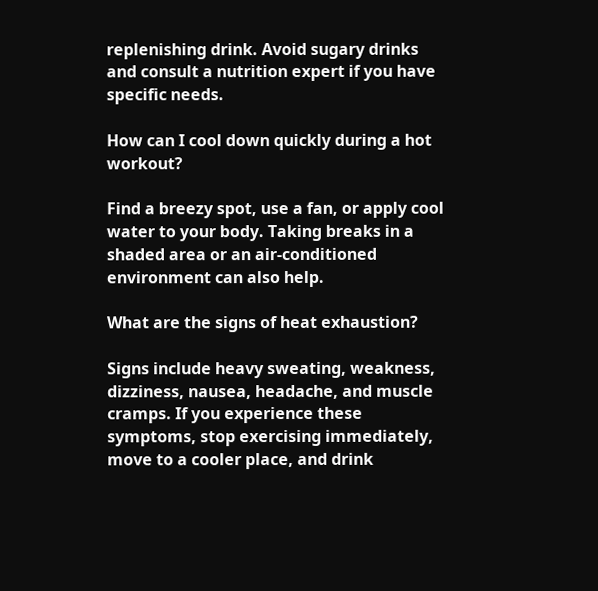replenishing drink. Avoid sugary drinks and consult a nutrition expert if you have specific needs.

How can I cool down quickly during a hot workout?

Find a breezy spot, use a fan, or apply cool water to your body. Taking breaks in a shaded area or an air-conditioned environment can also help.

What are the signs of heat exhaustion?

Signs include heavy sweating, weakness, dizziness, nausea, headache, and muscle cramps. If you experience these symptoms, stop exercising immediately, move to a cooler place, and drink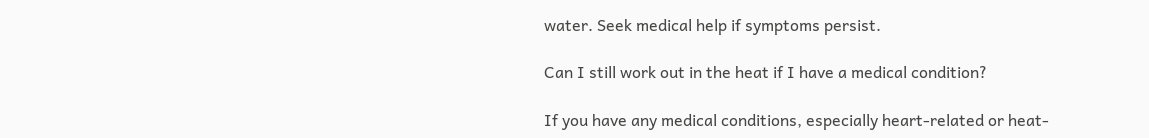water. Seek medical help if symptoms persist.

Can I still work out in the heat if I have a medical condition?

If you have any medical conditions, especially heart-related or heat-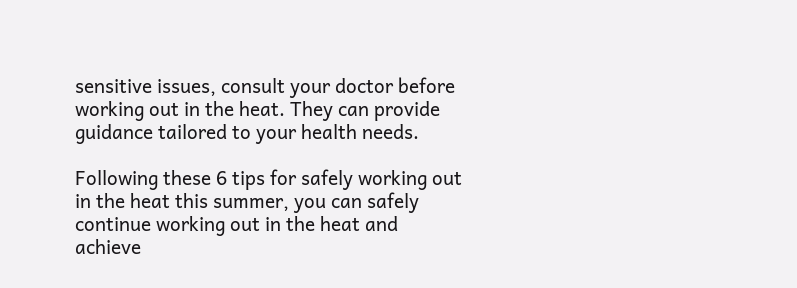sensitive issues, consult your doctor before working out in the heat. They can provide guidance tailored to your health needs.

Following these 6 tips for safely working out in the heat this summer, you can safely continue working out in the heat and achieve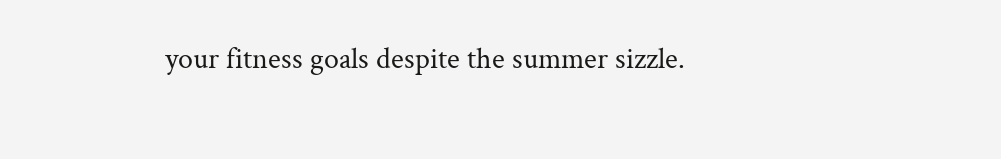your fitness goals despite the summer sizzle.